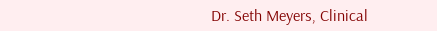Dr. Seth Meyers, Clinical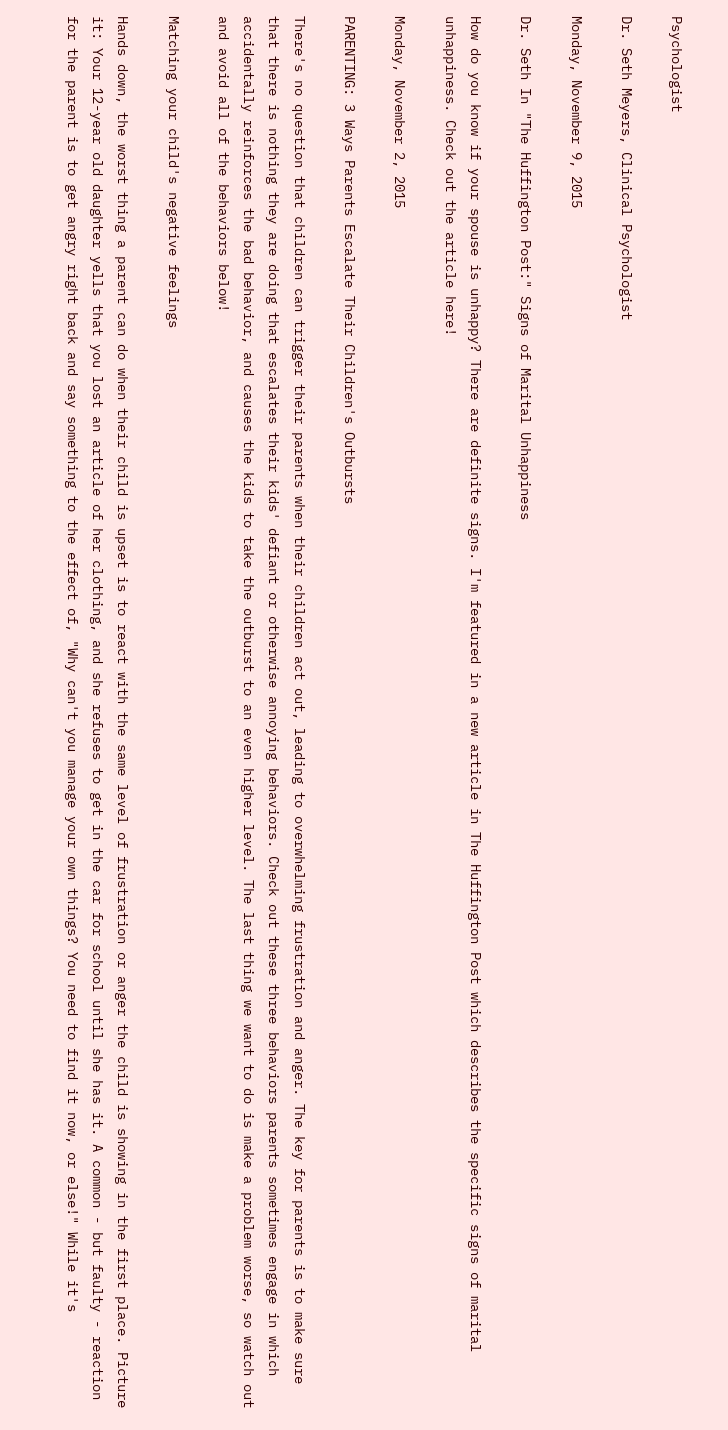Psychologist

Dr. Seth Meyers, Clinical Psychologist

Monday, November 9, 2015

Dr. Seth In "The Huffington Post:" Signs of Marital Unhappiness

How do you know if your spouse is unhappy? There are definite signs. I'm featured in a new article in The Huffington Post which describes the specific signs of marital unhappiness. Check out the article here!

Monday, November 2, 2015

PARENTING: 3 Ways Parents Escalate Their Children's Outbursts

There's no question that children can trigger their parents when their children act out, leading to overwhelming frustration and anger. The key for parents is to make sure that there is nothing they are doing that escalates their kids' defiant or otherwise annoying behaviors. Check out these three behaviors parents sometimes engage in which accidentally reinforces the bad behavior, and causes the kids to take the outburst to an even higher level. The last thing we want to do is make a problem worse, so watch out and avoid all of the behaviors below!

Matching your child's negative feelings

Hands down, the worst thing a parent can do when their child is upset is to react with the same level of frustration or anger the child is showing in the first place. Picture it: Your 12-year old daughter yells that you lost an article of her clothing, and she refuses to get in the car for school until she has it. A common - but faulty - reaction for the parent is to get angry right back and say something to the effect of, "Why can't you manage your own things? You need to find it now, or else!" While it's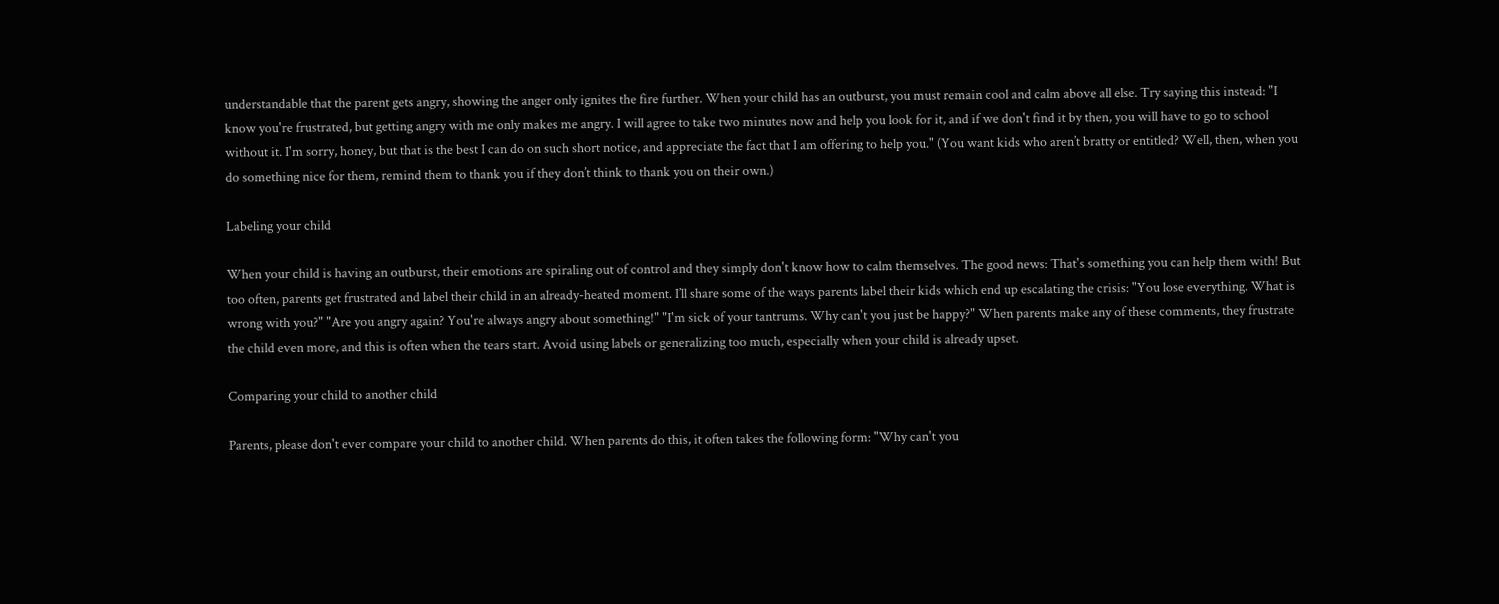understandable that the parent gets angry, showing the anger only ignites the fire further. When your child has an outburst, you must remain cool and calm above all else. Try saying this instead: "I know you're frustrated, but getting angry with me only makes me angry. I will agree to take two minutes now and help you look for it, and if we don't find it by then, you will have to go to school without it. I'm sorry, honey, but that is the best I can do on such short notice, and appreciate the fact that I am offering to help you." (You want kids who aren’t bratty or entitled? Well, then, when you do something nice for them, remind them to thank you if they don’t think to thank you on their own.)

Labeling your child

When your child is having an outburst, their emotions are spiraling out of control and they simply don't know how to calm themselves. The good news: That's something you can help them with! But too often, parents get frustrated and label their child in an already-heated moment. I’ll share some of the ways parents label their kids which end up escalating the crisis: "You lose everything. What is wrong with you?" "Are you angry again? You're always angry about something!" "I'm sick of your tantrums. Why can't you just be happy?" When parents make any of these comments, they frustrate the child even more, and this is often when the tears start. Avoid using labels or generalizing too much, especially when your child is already upset.

Comparing your child to another child

Parents, please don't ever compare your child to another child. When parents do this, it often takes the following form: "Why can't you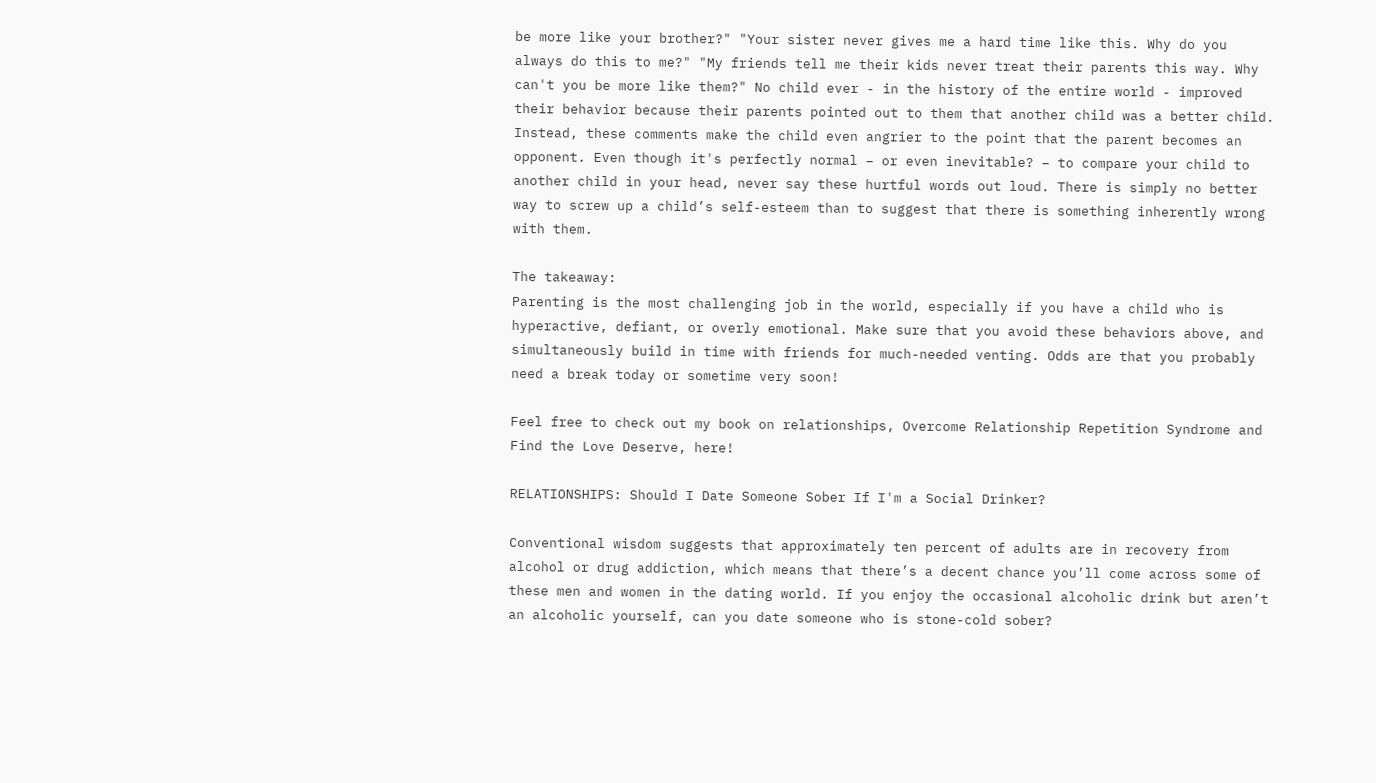be more like your brother?" "Your sister never gives me a hard time like this. Why do you always do this to me?" "My friends tell me their kids never treat their parents this way. Why can't you be more like them?" No child ever - in the history of the entire world - improved their behavior because their parents pointed out to them that another child was a better child. Instead, these comments make the child even angrier to the point that the parent becomes an opponent. Even though it's perfectly normal – or even inevitable? – to compare your child to another child in your head, never say these hurtful words out loud. There is simply no better way to screw up a child’s self-esteem than to suggest that there is something inherently wrong with them.

The takeaway:
Parenting is the most challenging job in the world, especially if you have a child who is hyperactive, defiant, or overly emotional. Make sure that you avoid these behaviors above, and simultaneously build in time with friends for much-needed venting. Odds are that you probably need a break today or sometime very soon!

Feel free to check out my book on relationships, Overcome Relationship Repetition Syndrome and Find the Love Deserve, here!

RELATIONSHIPS: Should I Date Someone Sober If I'm a Social Drinker?

Conventional wisdom suggests that approximately ten percent of adults are in recovery from alcohol or drug addiction, which means that there’s a decent chance you’ll come across some of these men and women in the dating world. If you enjoy the occasional alcoholic drink but aren’t an alcoholic yourself, can you date someone who is stone-cold sober?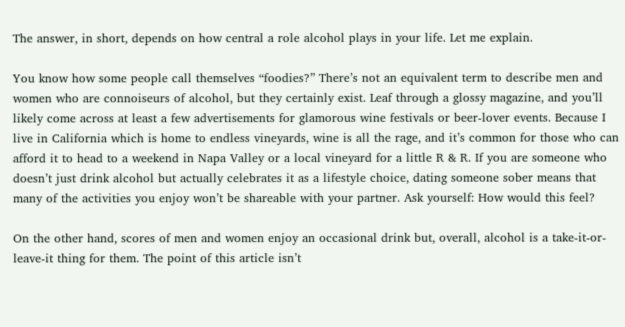The answer, in short, depends on how central a role alcohol plays in your life. Let me explain.

You know how some people call themselves “foodies?” There’s not an equivalent term to describe men and women who are connoiseurs of alcohol, but they certainly exist. Leaf through a glossy magazine, and you’ll likely come across at least a few advertisements for glamorous wine festivals or beer-lover events. Because I live in California which is home to endless vineyards, wine is all the rage, and it’s common for those who can afford it to head to a weekend in Napa Valley or a local vineyard for a little R & R. If you are someone who doesn’t just drink alcohol but actually celebrates it as a lifestyle choice, dating someone sober means that many of the activities you enjoy won’t be shareable with your partner. Ask yourself: How would this feel?

On the other hand, scores of men and women enjoy an occasional drink but, overall, alcohol is a take-it-or-leave-it thing for them. The point of this article isn’t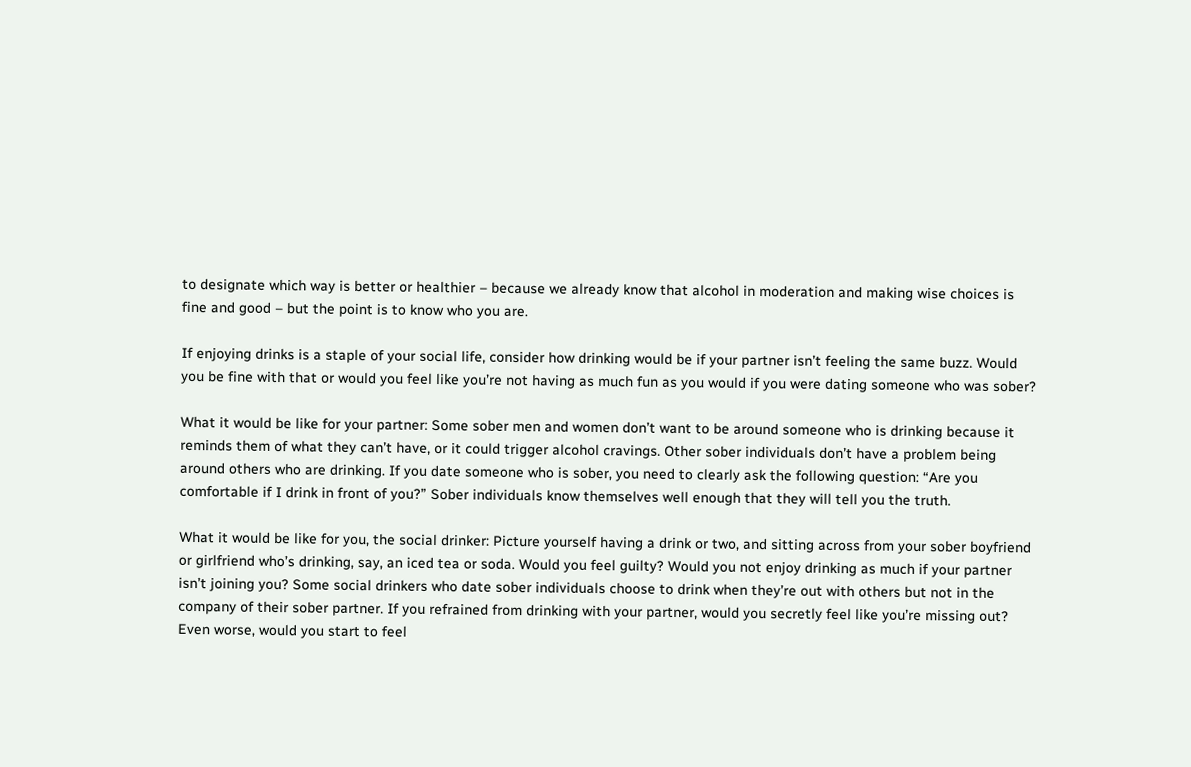to designate which way is better or healthier – because we already know that alcohol in moderation and making wise choices is fine and good – but the point is to know who you are.

If enjoying drinks is a staple of your social life, consider how drinking would be if your partner isn’t feeling the same buzz. Would you be fine with that or would you feel like you’re not having as much fun as you would if you were dating someone who was sober?

What it would be like for your partner: Some sober men and women don’t want to be around someone who is drinking because it reminds them of what they can’t have, or it could trigger alcohol cravings. Other sober individuals don’t have a problem being around others who are drinking. If you date someone who is sober, you need to clearly ask the following question: “Are you comfortable if I drink in front of you?” Sober individuals know themselves well enough that they will tell you the truth.

What it would be like for you, the social drinker: Picture yourself having a drink or two, and sitting across from your sober boyfriend or girlfriend who’s drinking, say, an iced tea or soda. Would you feel guilty? Would you not enjoy drinking as much if your partner isn’t joining you? Some social drinkers who date sober individuals choose to drink when they’re out with others but not in the company of their sober partner. If you refrained from drinking with your partner, would you secretly feel like you’re missing out? Even worse, would you start to feel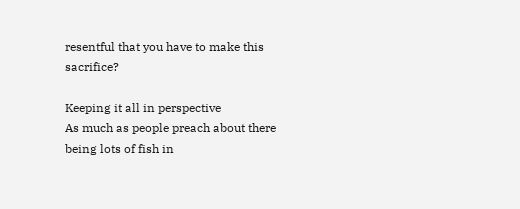resentful that you have to make this sacrifice?

Keeping it all in perspective
As much as people preach about there being lots of fish in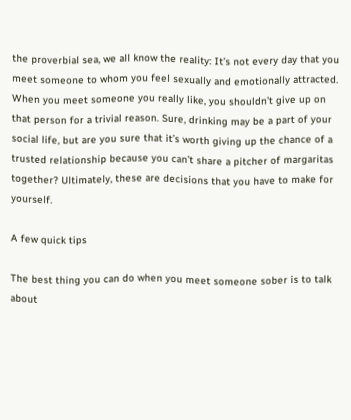the proverbial sea, we all know the reality: It’s not every day that you meet someone to whom you feel sexually and emotionally attracted. When you meet someone you really like, you shouldn’t give up on that person for a trivial reason. Sure, drinking may be a part of your social life, but are you sure that it’s worth giving up the chance of a trusted relationship because you can’t share a pitcher of margaritas together? Ultimately, these are decisions that you have to make for yourself.

A few quick tips

The best thing you can do when you meet someone sober is to talk about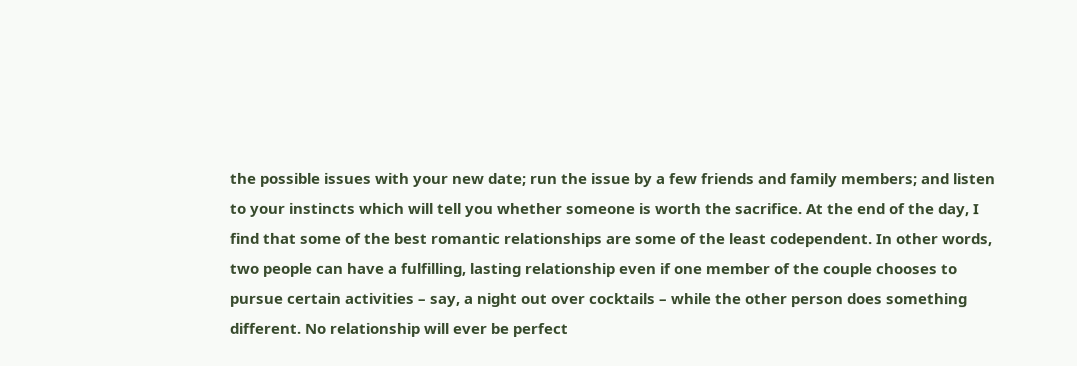the possible issues with your new date; run the issue by a few friends and family members; and listen to your instincts which will tell you whether someone is worth the sacrifice. At the end of the day, I find that some of the best romantic relationships are some of the least codependent. In other words, two people can have a fulfilling, lasting relationship even if one member of the couple chooses to pursue certain activities – say, a night out over cocktails – while the other person does something different. No relationship will ever be perfect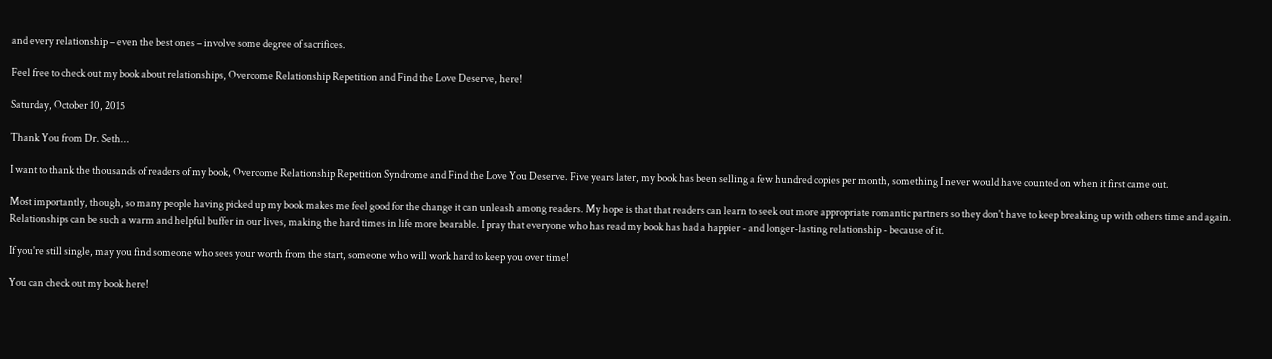and every relationship – even the best ones – involve some degree of sacrifices.

Feel free to check out my book about relationships, Overcome Relationship Repetition and Find the Love Deserve, here!

Saturday, October 10, 2015

Thank You from Dr. Seth...

I want to thank the thousands of readers of my book, Overcome Relationship Repetition Syndrome and Find the Love You Deserve. Five years later, my book has been selling a few hundred copies per month, something I never would have counted on when it first came out.

Most importantly, though, so many people having picked up my book makes me feel good for the change it can unleash among readers. My hope is that that readers can learn to seek out more appropriate romantic partners so they don't have to keep breaking up with others time and again. Relationships can be such a warm and helpful buffer in our lives, making the hard times in life more bearable. I pray that everyone who has read my book has had a happier - and longer-lasting relationship - because of it.

If you're still single, may you find someone who sees your worth from the start, someone who will work hard to keep you over time!

You can check out my book here!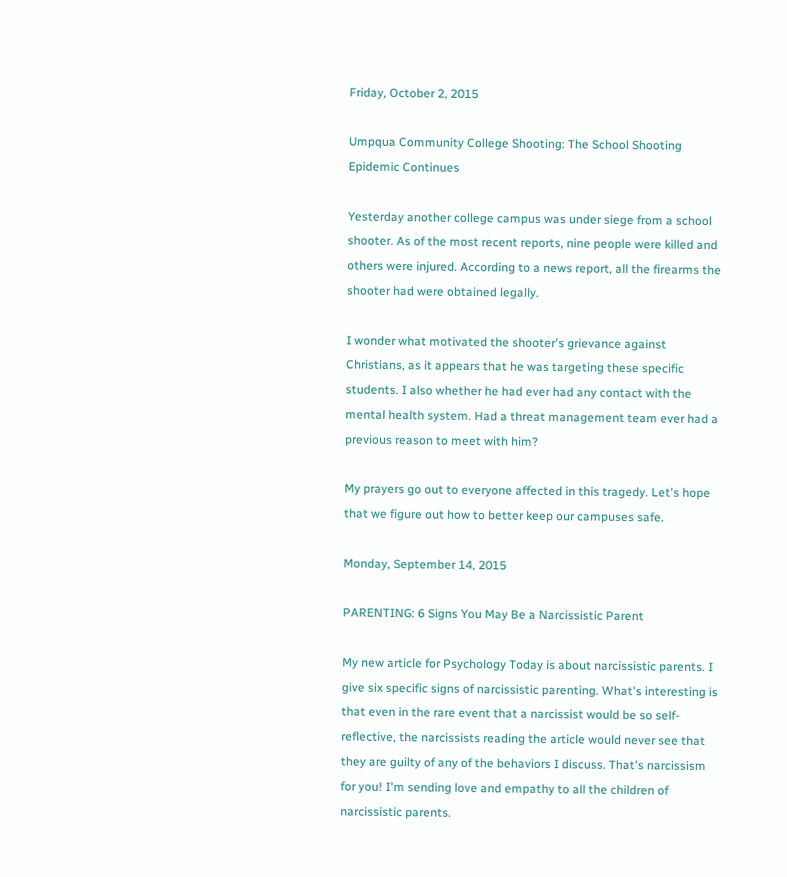Friday, October 2, 2015

Umpqua Community College Shooting: The School Shooting Epidemic Continues

Yesterday another college campus was under siege from a school shooter. As of the most recent reports, nine people were killed and others were injured. According to a news report, all the firearms the shooter had were obtained legally.

I wonder what motivated the shooter's grievance against Christians, as it appears that he was targeting these specific students. I also whether he had ever had any contact with the mental health system. Had a threat management team ever had a previous reason to meet with him?

My prayers go out to everyone affected in this tragedy. Let's hope that we figure out how to better keep our campuses safe.

Monday, September 14, 2015

PARENTING: 6 Signs You May Be a Narcissistic Parent

My new article for Psychology Today is about narcissistic parents. I give six specific signs of narcissistic parenting. What's interesting is that even in the rare event that a narcissist would be so self-reflective, the narcissists reading the article would never see that they are guilty of any of the behaviors I discuss. That's narcissism for you! I'm sending love and empathy to all the children of narcissistic parents.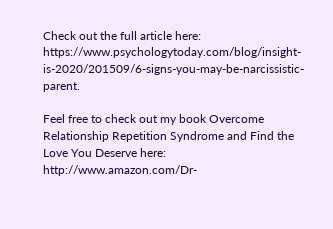Check out the full article here: https://www.psychologytoday.com/blog/insight-is-2020/201509/6-signs-you-may-be-narcissistic-parent.

Feel free to check out my book Overcome Relationship Repetition Syndrome and Find the Love You Deserve here: http://www.amazon.com/Dr-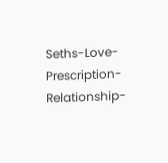Seths-Love-Prescription-Relationship-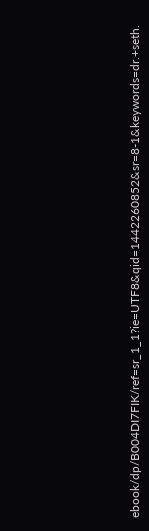ebook/dp/B004DI7FIK/ref=sr_1_1?ie=UTF8&qid=1442260852&sr=8-1&keywords=dr.+seth.